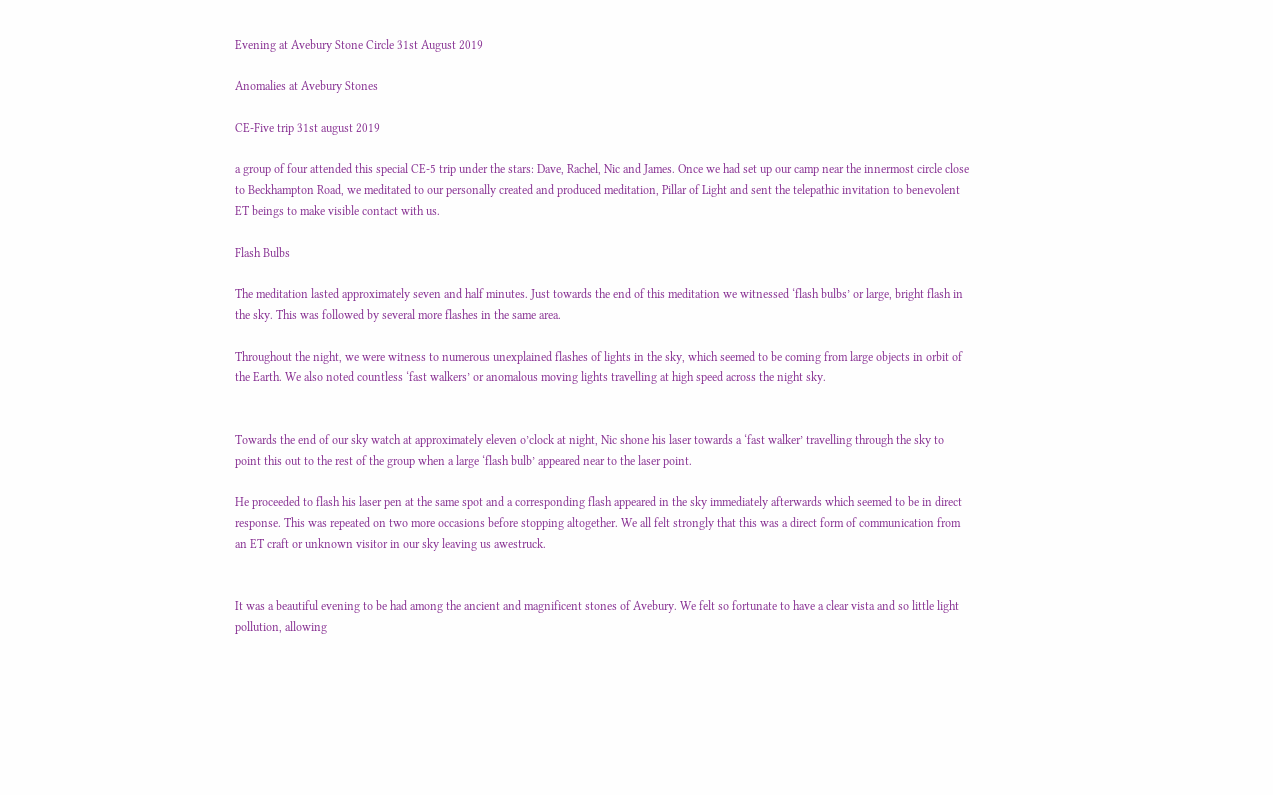Evening at Avebury Stone Circle 31st August 2019

Anomalies at Avebury Stones

CE-Five trip 31st august 2019

a group of four attended this special CE-5 trip under the stars: Dave, Rachel, Nic and James. Once we had set up our camp near the innermost circle close to Beckhampton Road, we meditated to our personally created and produced meditation, Pillar of Light and sent the telepathic invitation to benevolent ET beings to make visible contact with us.

Flash Bulbs

The meditation lasted approximately seven and half minutes. Just towards the end of this meditation we witnessed ‘flash bulbs’ or large, bright flash in the sky. This was followed by several more flashes in the same area.

Throughout the night, we were witness to numerous unexplained flashes of lights in the sky, which seemed to be coming from large objects in orbit of the Earth. We also noted countless ‘fast walkers’ or anomalous moving lights travelling at high speed across the night sky.


Towards the end of our sky watch at approximately eleven o’clock at night, Nic shone his laser towards a ‘fast walker’ travelling through the sky to point this out to the rest of the group when a large ‘flash bulb’ appeared near to the laser point.

He proceeded to flash his laser pen at the same spot and a corresponding flash appeared in the sky immediately afterwards which seemed to be in direct response. This was repeated on two more occasions before stopping altogether. We all felt strongly that this was a direct form of communication from an ET craft or unknown visitor in our sky leaving us awestruck.


It was a beautiful evening to be had among the ancient and magnificent stones of Avebury. We felt so fortunate to have a clear vista and so little light pollution, allowing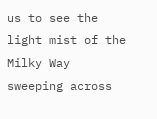us to see the light mist of the Milky Way sweeping across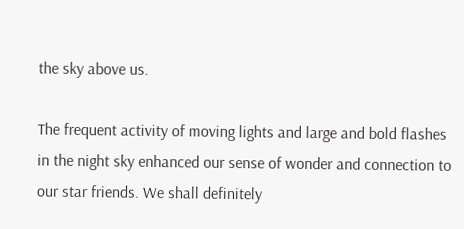the sky above us.

The frequent activity of moving lights and large and bold flashes in the night sky enhanced our sense of wonder and connection to our star friends. We shall definitely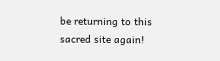be returning to this sacred site again!